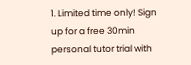1. Limited time only! Sign up for a free 30min personal tutor trial with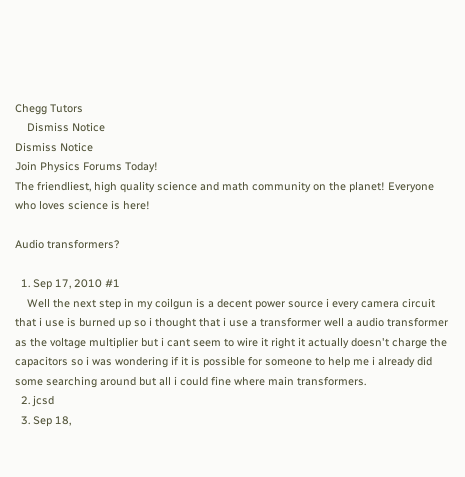Chegg Tutors
    Dismiss Notice
Dismiss Notice
Join Physics Forums Today!
The friendliest, high quality science and math community on the planet! Everyone who loves science is here!

Audio transformers?

  1. Sep 17, 2010 #1
    Well the next step in my coilgun is a decent power source i every camera circuit that i use is burned up so i thought that i use a transformer well a audio transformer as the voltage multiplier but i cant seem to wire it right it actually doesn't charge the capacitors so i was wondering if it is possible for someone to help me i already did some searching around but all i could fine where main transformers.
  2. jcsd
  3. Sep 18,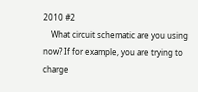2010 #2
    What circuit schematic are you using now? If for example, you are trying to charge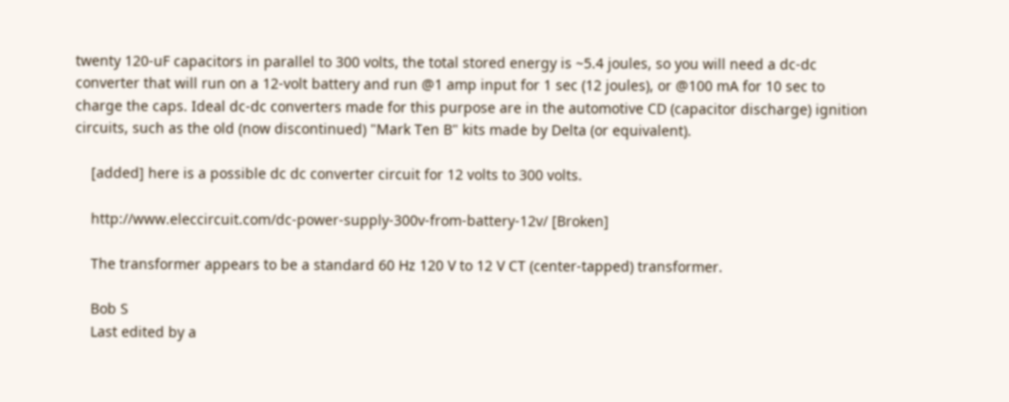twenty 120-uF capacitors in parallel to 300 volts, the total stored energy is ~5.4 joules, so you will need a dc-dc converter that will run on a 12-volt battery and run @1 amp input for 1 sec (12 joules), or @100 mA for 10 sec to charge the caps. Ideal dc-dc converters made for this purpose are in the automotive CD (capacitor discharge) ignition circuits, such as the old (now discontinued) "Mark Ten B" kits made by Delta (or equivalent).

    [added] here is a possible dc dc converter circuit for 12 volts to 300 volts.

    http://www.eleccircuit.com/dc-power-supply-300v-from-battery-12v/ [Broken]

    The transformer appears to be a standard 60 Hz 120 V to 12 V CT (center-tapped) transformer.

    Bob S
    Last edited by a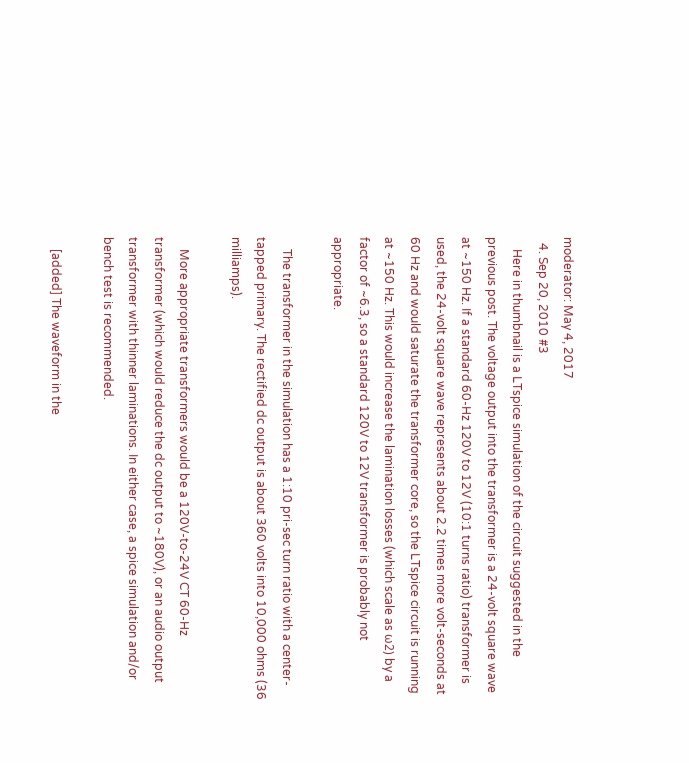moderator: May 4, 2017
  4. Sep 20, 2010 #3
    Here in thumbnail is a LTspice simulation of the circuit suggested in the previous post. The voltage output into the transformer is a 24-volt square wave at ~150 Hz. If a standard 60-Hz 120V to 12V (10:1 turns ratio) transformer is used, the 24-volt square wave represents about 2.2 times more volt-seconds at 60 Hz and would saturate the transformer core, so the LTspice circuit is running at ~150 Hz. This would increase the lamination losses (which scale as ω2) by a factor of ~6.3, so a standard 120V to 12V transformer is probably not appropriate.

    The transformer in the simulation has a 1:10 pri-sec turn ratio with a center-tapped primary. The rectified dc output is about 360 volts into 10,000 ohms (36 milliamps).

    More appropriate transformers would be a 120V-to-24V CT 60-Hz transformer (which would reduce the dc output to ~180V), or an audio output transformer with thinner laminations. In either case, a spice simulation and/or bench test is recommended.

    [added] The waveform in the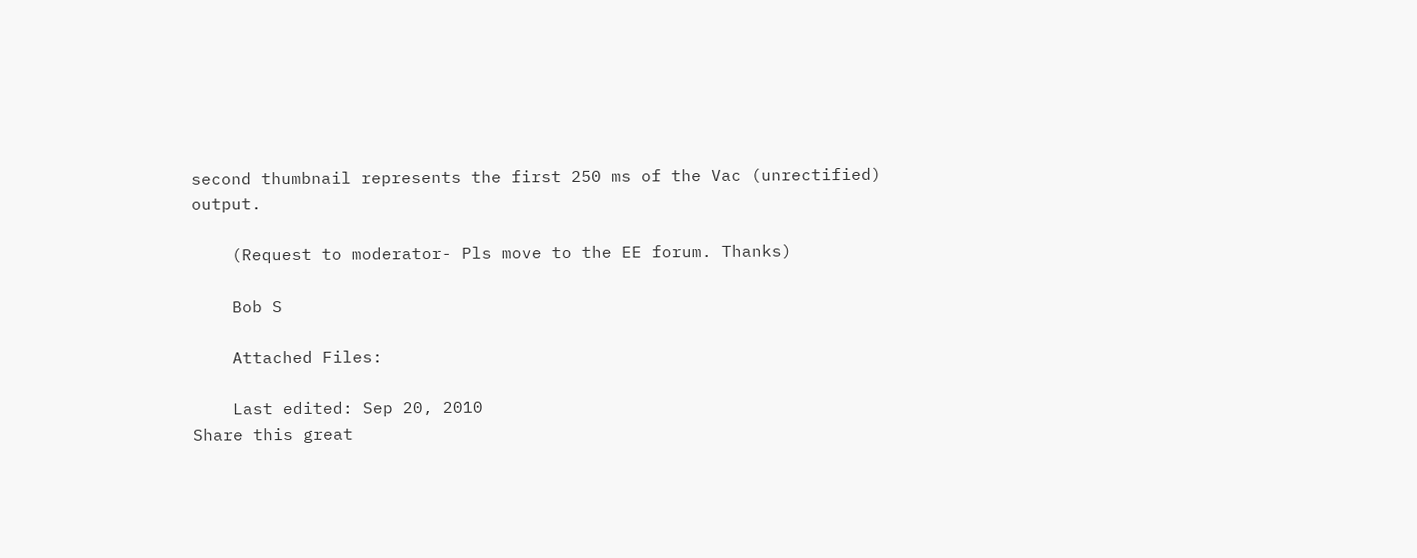second thumbnail represents the first 250 ms of the Vac (unrectified) output.

    (Request to moderator- Pls move to the EE forum. Thanks)

    Bob S

    Attached Files:

    Last edited: Sep 20, 2010
Share this great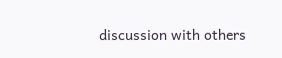discussion with others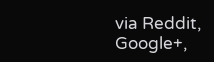via Reddit, Google+,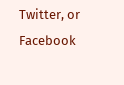Twitter, or Facebook